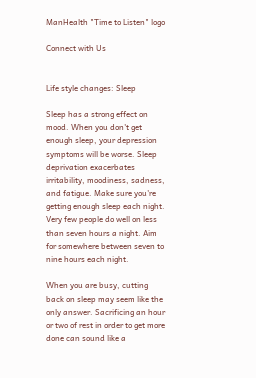ManHealth "Time to Listen" logo

Connect with Us


Life style changes: Sleep

Sleep has a strong effect on mood. When you don't get enough sleep, your depression symptoms will be worse. Sleep deprivation exacerbates irritability, moodiness, sadness, and fatigue. Make sure you're getting enough sleep each night. Very few people do well on less than seven hours a night. Aim for somewhere between seven to nine hours each night.

When you are busy, cutting back on sleep may seem like the only answer. Sacrificing an hour or two of rest in order to get more done can sound like a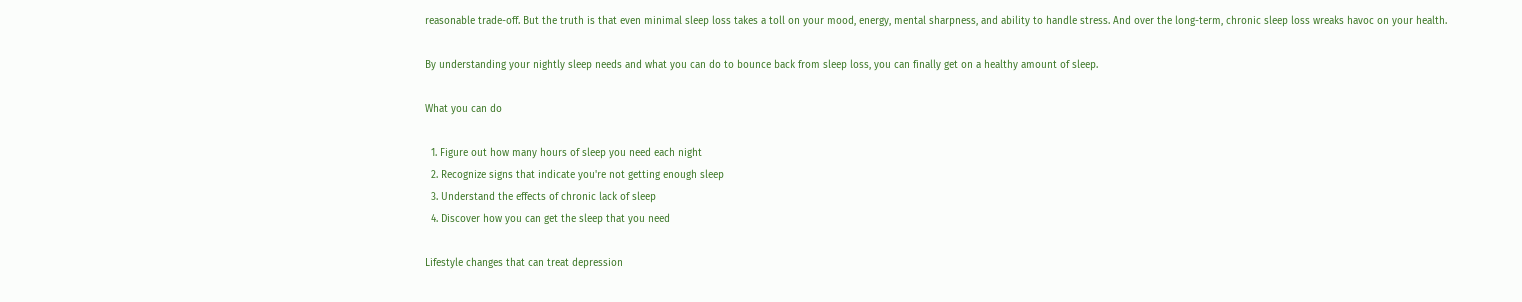reasonable trade-off. But the truth is that even minimal sleep loss takes a toll on your mood, energy, mental sharpness, and ability to handle stress. And over the long-term, chronic sleep loss wreaks havoc on your health.

By understanding your nightly sleep needs and what you can do to bounce back from sleep loss, you can finally get on a healthy amount of sleep.

What you can do

  1. Figure out how many hours of sleep you need each night
  2. Recognize signs that indicate you're not getting enough sleep
  3. Understand the effects of chronic lack of sleep
  4. Discover how you can get the sleep that you need

Lifestyle changes that can treat depression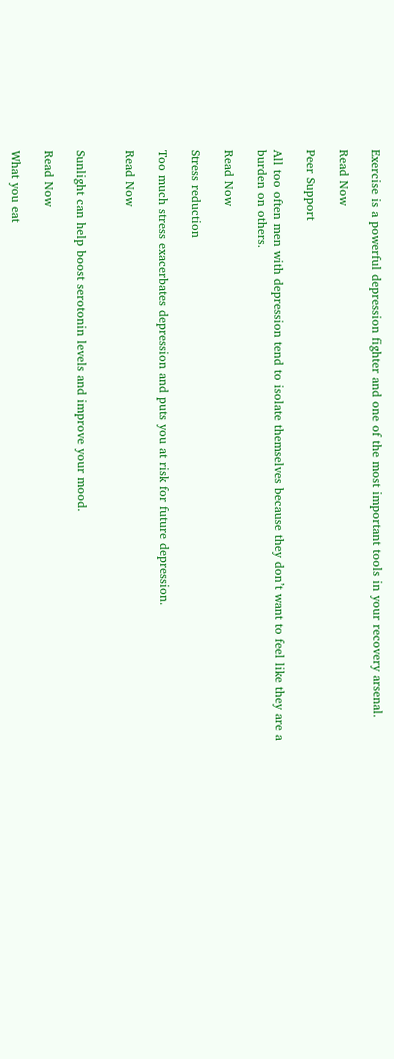Exercise is a powerful depression fighter and one of the most important tools in your recovery arsenal.

Read Now

Peer Support

All too often men with depression tend to isolate themselves because they don’t want to feel like they are a burden on others.

Read Now

Stress reduction

Too much stress exacerbates depression and puts you at risk for future depression.

Read Now


Sunlight can help boost serotonin levels and improve your mood.

Read Now

What you eat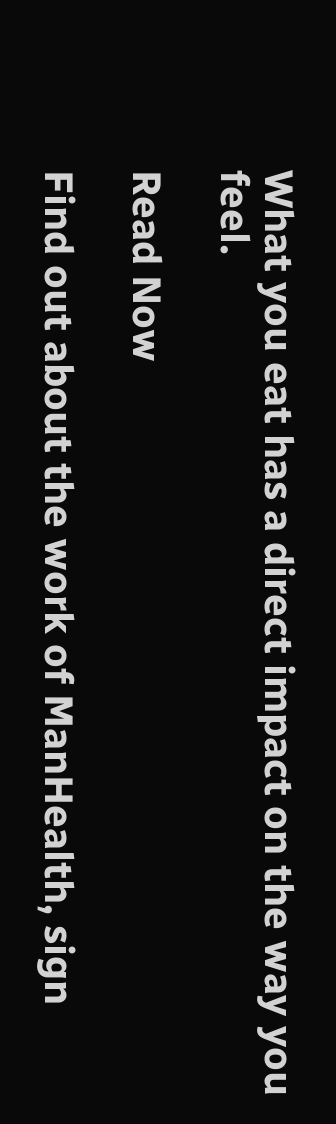What you eat has a direct impact on the way you feel.

Read Now

Find out about the work of ManHealth, sign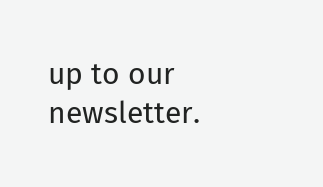up to our newsletter.